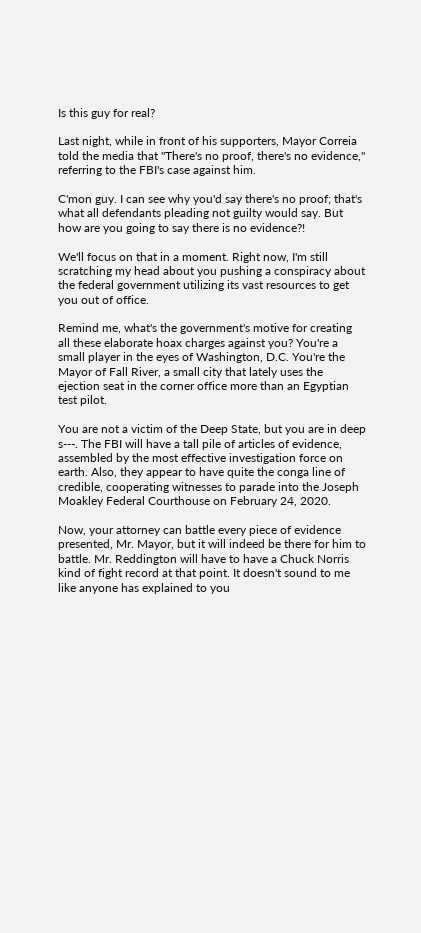Is this guy for real?

Last night, while in front of his supporters, Mayor Correia told the media that "There's no proof, there's no evidence," referring to the FBI's case against him.

C'mon guy. I can see why you'd say there's no proof; that's what all defendants pleading not guilty would say. But how are you going to say there is no evidence?!

We'll focus on that in a moment. Right now, I'm still scratching my head about you pushing a conspiracy about the federal government utilizing its vast resources to get you out of office.

Remind me, what's the government's motive for creating all these elaborate hoax charges against you? You're a small player in the eyes of Washington, D.C. You're the Mayor of Fall River, a small city that lately uses the ejection seat in the corner office more than an Egyptian test pilot.

You are not a victim of the Deep State, but you are in deep s---. The FBI will have a tall pile of articles of evidence, assembled by the most effective investigation force on earth. Also, they appear to have quite the conga line of credible, cooperating witnesses to parade into the Joseph Moakley Federal Courthouse on February 24, 2020.

Now, your attorney can battle every piece of evidence presented, Mr. Mayor, but it will indeed be there for him to battle. Mr. Reddington will have to have a Chuck Norris kind of fight record at that point. It doesn't sound to me like anyone has explained to you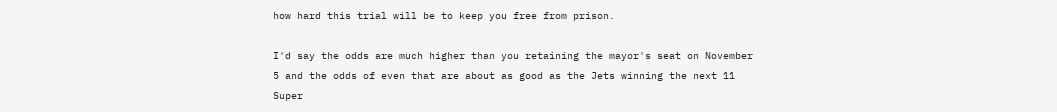how hard this trial will be to keep you free from prison.

I'd say the odds are much higher than you retaining the mayor's seat on November 5 and the odds of even that are about as good as the Jets winning the next 11 Super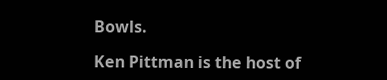Bowls.

Ken Pittman is the host of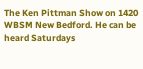The Ken Pittman Show on 1420 WBSM New Bedford. He can be heard Saturdays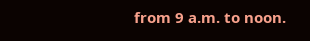from 9 a.m. to noon.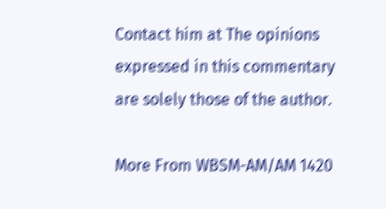Contact him at The opinions expressed in this commentary are solely those of the author.

More From WBSM-AM/AM 1420